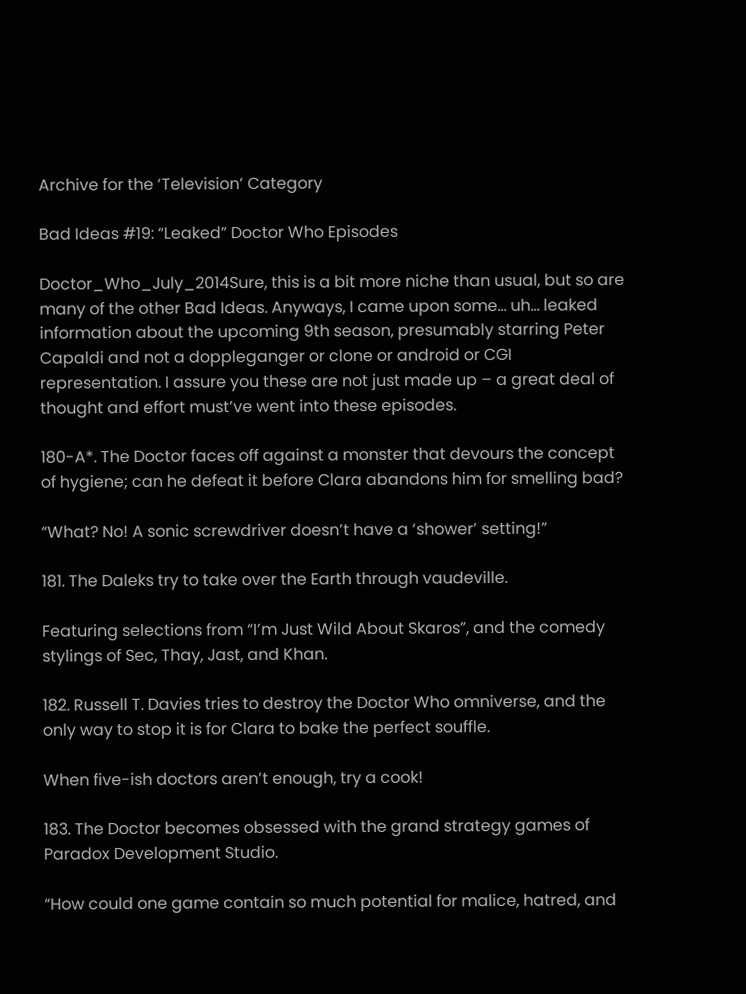Archive for the ‘Television’ Category

Bad Ideas #19: “Leaked” Doctor Who Episodes

Doctor_Who_July_2014Sure, this is a bit more niche than usual, but so are many of the other Bad Ideas. Anyways, I came upon some… uh… leaked information about the upcoming 9th season, presumably starring Peter Capaldi and not a doppleganger or clone or android or CGI representation. I assure you these are not just made up – a great deal of thought and effort must’ve went into these episodes.

180-A*. The Doctor faces off against a monster that devours the concept of hygiene; can he defeat it before Clara abandons him for smelling bad?

“What? No! A sonic screwdriver doesn’t have a ‘shower’ setting!”

181. The Daleks try to take over the Earth through vaudeville.

Featuring selections from “I’m Just Wild About Skaros”, and the comedy stylings of Sec, Thay, Jast, and Khan.

182. Russell T. Davies tries to destroy the Doctor Who omniverse, and the only way to stop it is for Clara to bake the perfect souffle.

When five-ish doctors aren’t enough, try a cook!

183. The Doctor becomes obsessed with the grand strategy games of Paradox Development Studio.

“How could one game contain so much potential for malice, hatred, and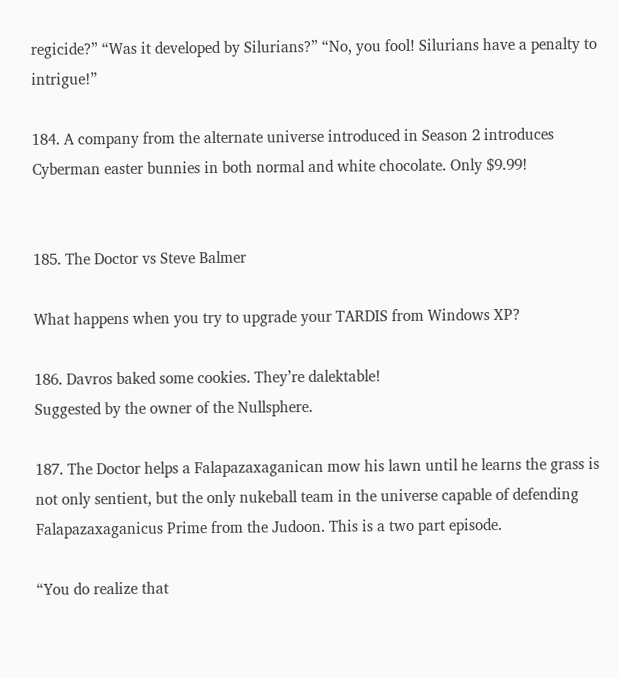regicide?” “Was it developed by Silurians?” “No, you fool! Silurians have a penalty to intrigue!”

184. A company from the alternate universe introduced in Season 2 introduces Cyberman easter bunnies in both normal and white chocolate. Only $9.99!


185. The Doctor vs Steve Balmer

What happens when you try to upgrade your TARDIS from Windows XP?

186. Davros baked some cookies. They’re dalektable!
Suggested by the owner of the Nullsphere.

187. The Doctor helps a Falapazaxaganican mow his lawn until he learns the grass is not only sentient, but the only nukeball team in the universe capable of defending Falapazaxaganicus Prime from the Judoon. This is a two part episode.

“You do realize that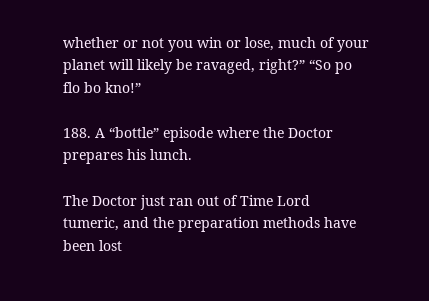whether or not you win or lose, much of your planet will likely be ravaged, right?” “So po flo bo kno!”

188. A “bottle” episode where the Doctor prepares his lunch.

The Doctor just ran out of Time Lord tumeric, and the preparation methods have been lost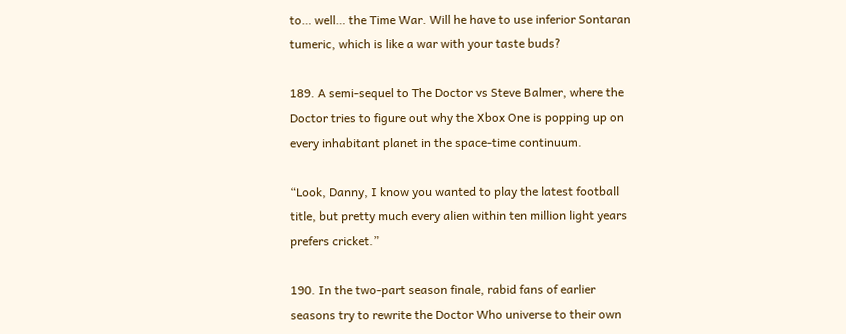to… well… the Time War. Will he have to use inferior Sontaran tumeric, which is like a war with your taste buds?

189. A semi-sequel to The Doctor vs Steve Balmer, where the Doctor tries to figure out why the Xbox One is popping up on every inhabitant planet in the space-time continuum.

“Look, Danny, I know you wanted to play the latest football title, but pretty much every alien within ten million light years prefers cricket.”

190. In the two-part season finale, rabid fans of earlier seasons try to rewrite the Doctor Who universe to their own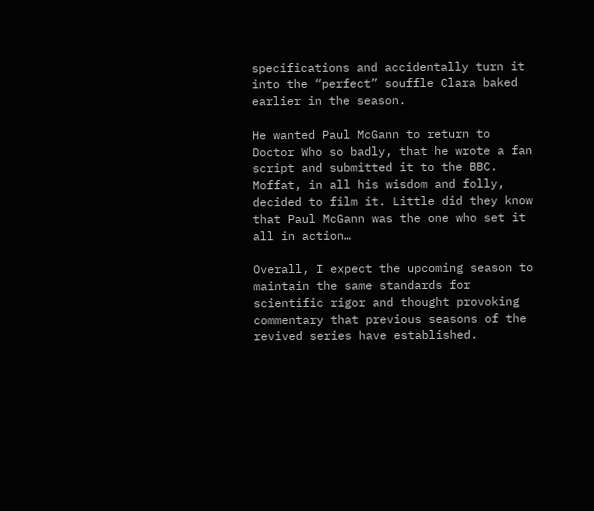specifications and accidentally turn it into the “perfect” souffle Clara baked earlier in the season.

He wanted Paul McGann to return to Doctor Who so badly, that he wrote a fan script and submitted it to the BBC. Moffat, in all his wisdom and folly, decided to film it. Little did they know that Paul McGann was the one who set it all in action…

Overall, I expect the upcoming season to maintain the same standards for scientific rigor and thought provoking commentary that previous seasons of the revived series have established.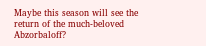Maybe this season will see the return of the much-beloved Abzorbaloff?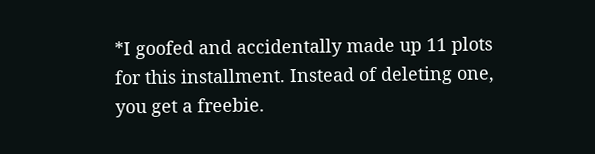*I goofed and accidentally made up 11 plots for this installment. Instead of deleting one, you get a freebie.